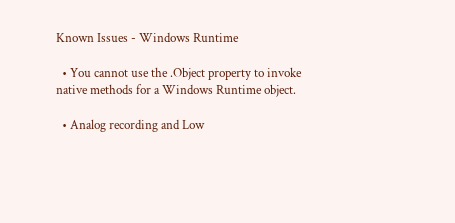Known Issues - Windows Runtime

  • You cannot use the .Object property to invoke native methods for a Windows Runtime object.

  • Analog recording and Low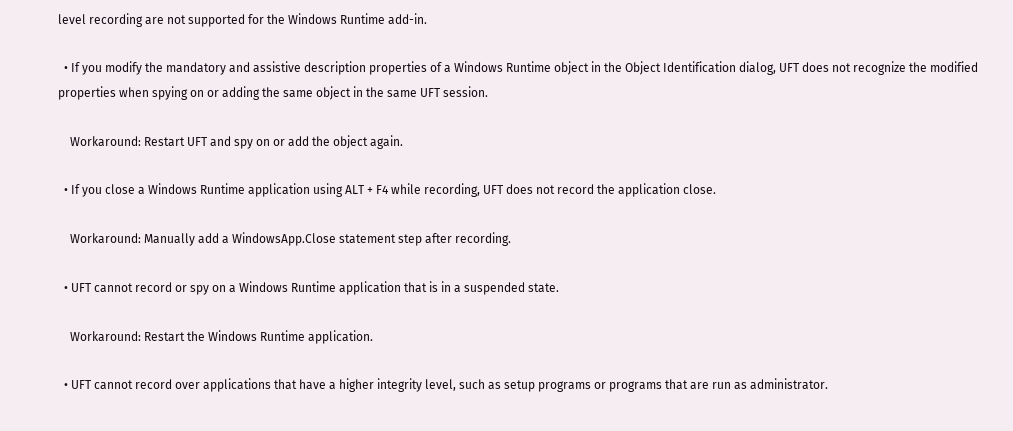level recording are not supported for the Windows Runtime add-in.

  • If you modify the mandatory and assistive description properties of a Windows Runtime object in the Object Identification dialog, UFT does not recognize the modified properties when spying on or adding the same object in the same UFT session.

    Workaround: Restart UFT and spy on or add the object again.

  • If you close a Windows Runtime application using ALT + F4 while recording, UFT does not record the application close.

    Workaround: Manually add a WindowsApp.Close statement step after recording.

  • UFT cannot record or spy on a Windows Runtime application that is in a suspended state.

    Workaround: Restart the Windows Runtime application.

  • UFT cannot record over applications that have a higher integrity level, such as setup programs or programs that are run as administrator.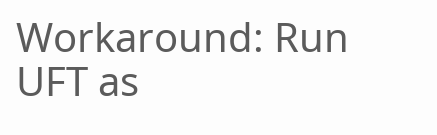Workaround: Run UFT as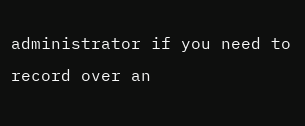administrator if you need to record over an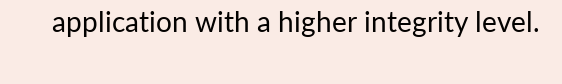application with a higher integrity level.